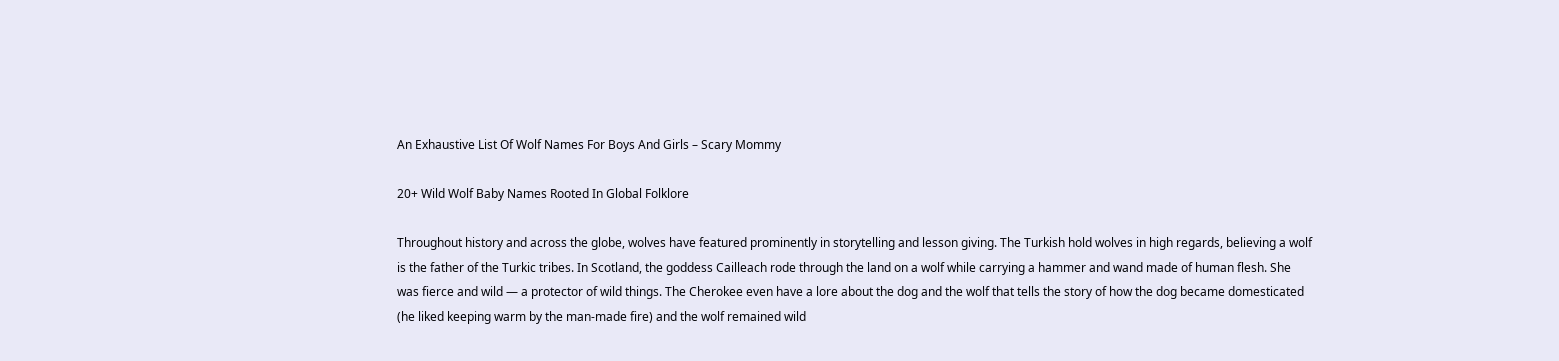An Exhaustive List Of Wolf Names For Boys And Girls – Scary Mommy

20+ Wild Wolf Baby Names Rooted In Global Folklore

Throughout history and across the globe, wolves have featured prominently in storytelling and lesson giving. The Turkish hold wolves in high regards, believing a wolf is the father of the Turkic tribes. In Scotland, the goddess Cailleach rode through the land on a wolf while carrying a hammer and wand made of human flesh. She was fierce and wild — a protector of wild things. The Cherokee even have a lore about the dog and the wolf that tells the story of how the dog became domesticated (he liked keeping warm by the man-made fire) and the wolf remained wild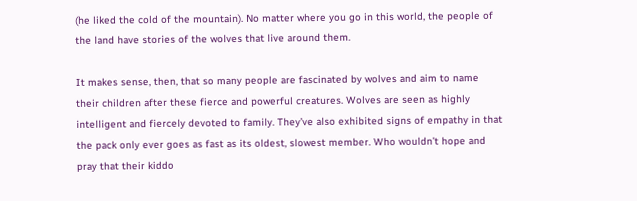(he liked the cold of the mountain). No matter where you go in this world, the people of the land have stories of the wolves that live around them.

It makes sense, then, that so many people are fascinated by wolves and aim to name their children after these fierce and powerful creatures. Wolves are seen as highly intelligent and fiercely devoted to family. They’ve also exhibited signs of empathy in that the pack only ever goes as fast as its oldest, slowest member. Who wouldn’t hope and pray that their kiddo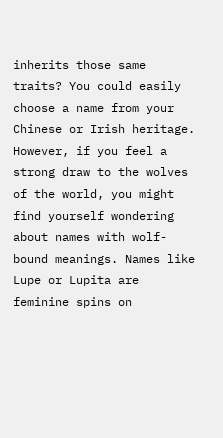inherits those same traits? You could easily choose a name from your Chinese or Irish heritage. However, if you feel a strong draw to the wolves of the world, you might find yourself wondering about names with wolf-bound meanings. Names like Lupe or Lupita are feminine spins on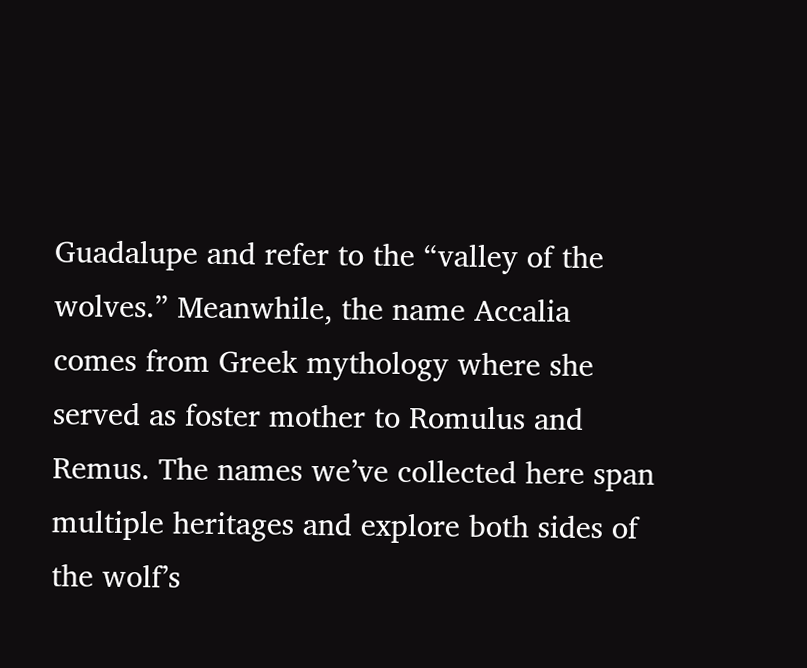Guadalupe and refer to the “valley of the wolves.” Meanwhile, the name Accalia comes from Greek mythology where she served as foster mother to Romulus and Remus. The names we’ve collected here span multiple heritages and explore both sides of the wolf’s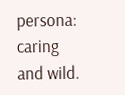persona: caring and wild.